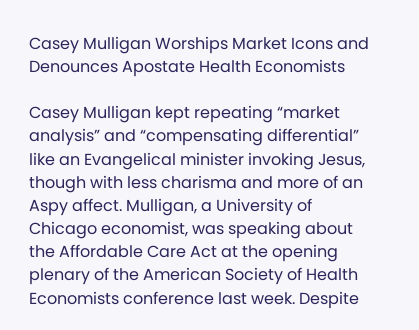Casey Mulligan Worships Market Icons and Denounces Apostate Health Economists

Casey Mulligan kept repeating “market analysis” and “compensating differential” like an Evangelical minister invoking Jesus, though with less charisma and more of an Aspy affect. Mulligan, a University of Chicago economist, was speaking about the Affordable Care Act at the opening plenary of the American Society of Health Economists conference last week. Despite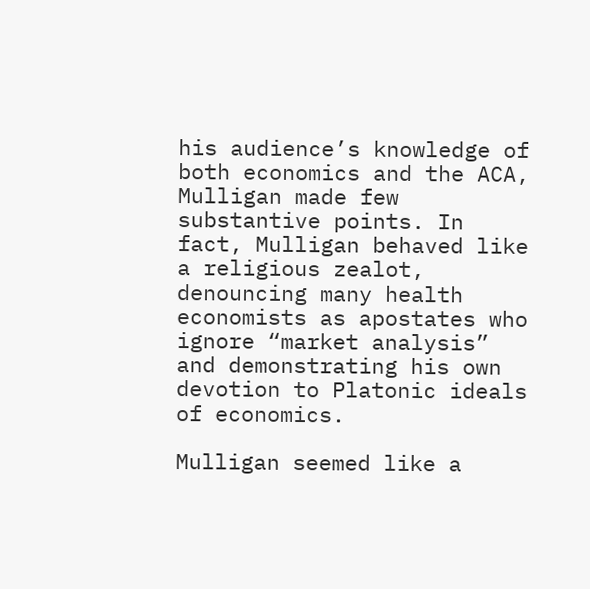his audience’s knowledge of both economics and the ACA, Mulligan made few substantive points. In fact, Mulligan behaved like a religious zealot, denouncing many health economists as apostates who ignore “market analysis” and demonstrating his own devotion to Platonic ideals of economics.

Mulligan seemed like a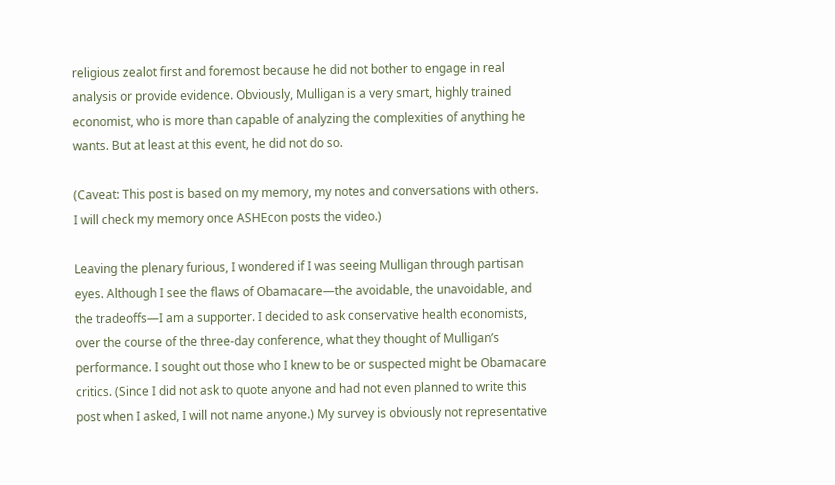religious zealot first and foremost because he did not bother to engage in real analysis or provide evidence. Obviously, Mulligan is a very smart, highly trained economist, who is more than capable of analyzing the complexities of anything he wants. But at least at this event, he did not do so.

(Caveat: This post is based on my memory, my notes and conversations with others. I will check my memory once ASHEcon posts the video.)

Leaving the plenary furious, I wondered if I was seeing Mulligan through partisan eyes. Although I see the flaws of Obamacare—the avoidable, the unavoidable, and the tradeoffs—I am a supporter. I decided to ask conservative health economists, over the course of the three-day conference, what they thought of Mulligan’s performance. I sought out those who I knew to be or suspected might be Obamacare critics. (Since I did not ask to quote anyone and had not even planned to write this post when I asked, I will not name anyone.) My survey is obviously not representative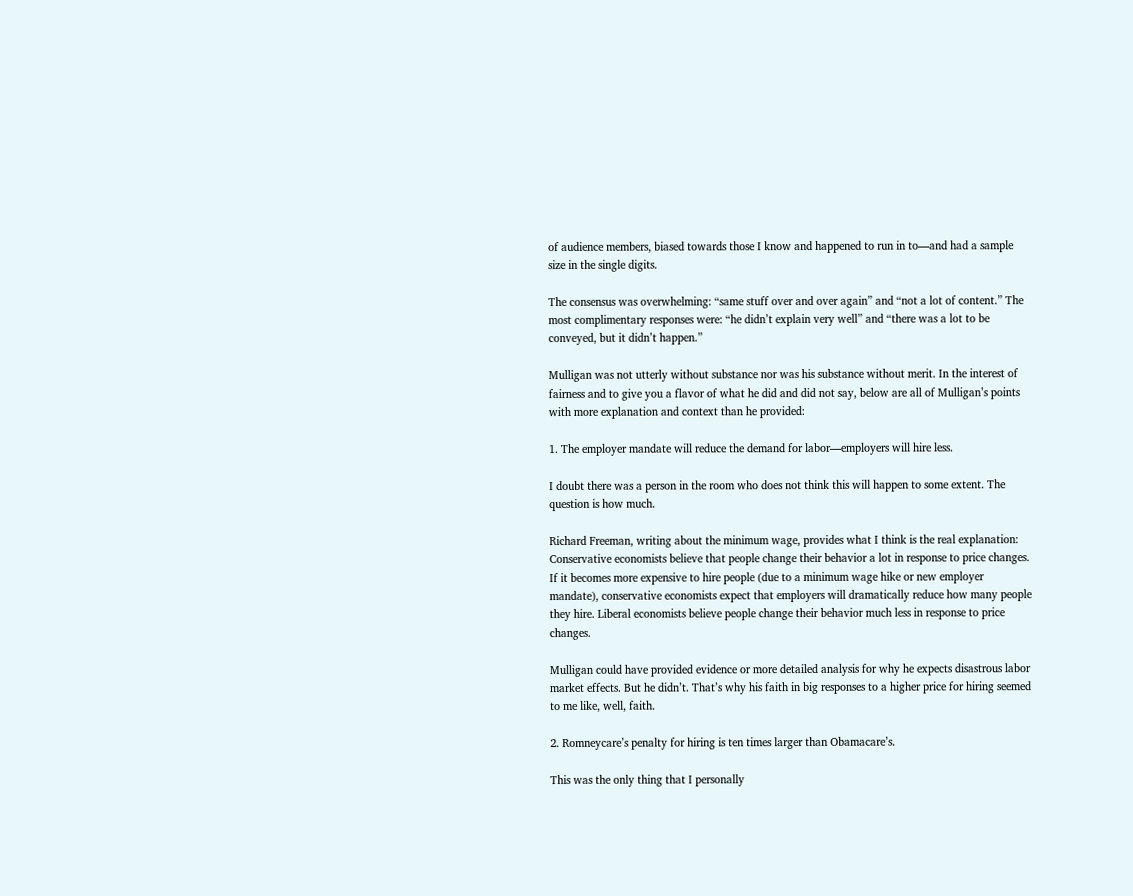of audience members, biased towards those I know and happened to run in to—and had a sample size in the single digits.

The consensus was overwhelming: “same stuff over and over again” and “not a lot of content.” The most complimentary responses were: “he didn’t explain very well” and “there was a lot to be conveyed, but it didn’t happen.”

Mulligan was not utterly without substance nor was his substance without merit. In the interest of fairness and to give you a flavor of what he did and did not say, below are all of Mulligan’s points with more explanation and context than he provided:

1. The employer mandate will reduce the demand for labor—employers will hire less.

I doubt there was a person in the room who does not think this will happen to some extent. The question is how much.

Richard Freeman, writing about the minimum wage, provides what I think is the real explanation: Conservative economists believe that people change their behavior a lot in response to price changes. If it becomes more expensive to hire people (due to a minimum wage hike or new employer mandate), conservative economists expect that employers will dramatically reduce how many people they hire. Liberal economists believe people change their behavior much less in response to price changes.

Mulligan could have provided evidence or more detailed analysis for why he expects disastrous labor market effects. But he didn’t. That’s why his faith in big responses to a higher price for hiring seemed to me like, well, faith.

2. Romneycare’s penalty for hiring is ten times larger than Obamacare’s.

This was the only thing that I personally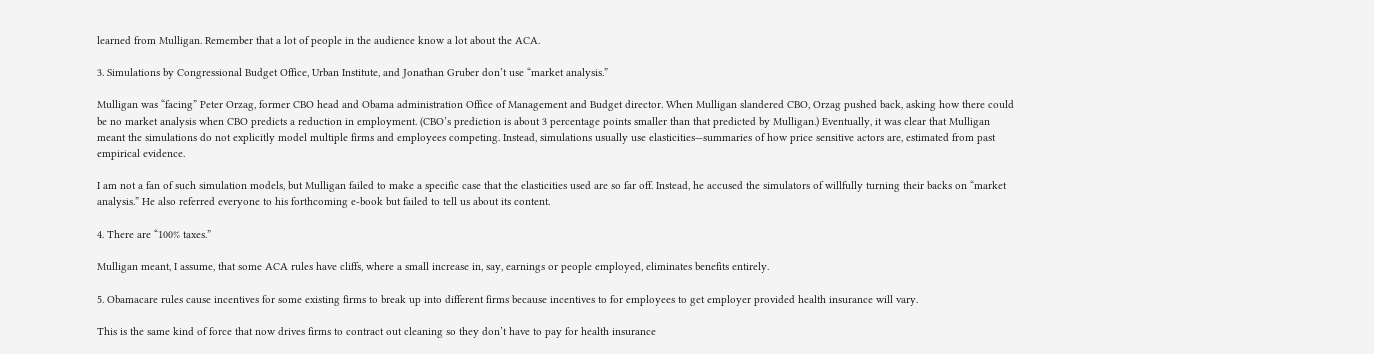learned from Mulligan. Remember that a lot of people in the audience know a lot about the ACA.

3. Simulations by Congressional Budget Office, Urban Institute, and Jonathan Gruber don’t use “market analysis.”

Mulligan was “facing” Peter Orzag, former CBO head and Obama administration Office of Management and Budget director. When Mulligan slandered CBO, Orzag pushed back, asking how there could be no market analysis when CBO predicts a reduction in employment. (CBO’s prediction is about 3 percentage points smaller than that predicted by Mulligan.) Eventually, it was clear that Mulligan meant the simulations do not explicitly model multiple firms and employees competing. Instead, simulations usually use elasticities—summaries of how price sensitive actors are, estimated from past empirical evidence.

I am not a fan of such simulation models, but Mulligan failed to make a specific case that the elasticities used are so far off. Instead, he accused the simulators of willfully turning their backs on “market analysis.” He also referred everyone to his forthcoming e-book but failed to tell us about its content.

4. There are “100% taxes.”

Mulligan meant, I assume, that some ACA rules have cliffs, where a small increase in, say, earnings or people employed, eliminates benefits entirely.

5. Obamacare rules cause incentives for some existing firms to break up into different firms because incentives to for employees to get employer provided health insurance will vary.

This is the same kind of force that now drives firms to contract out cleaning so they don’t have to pay for health insurance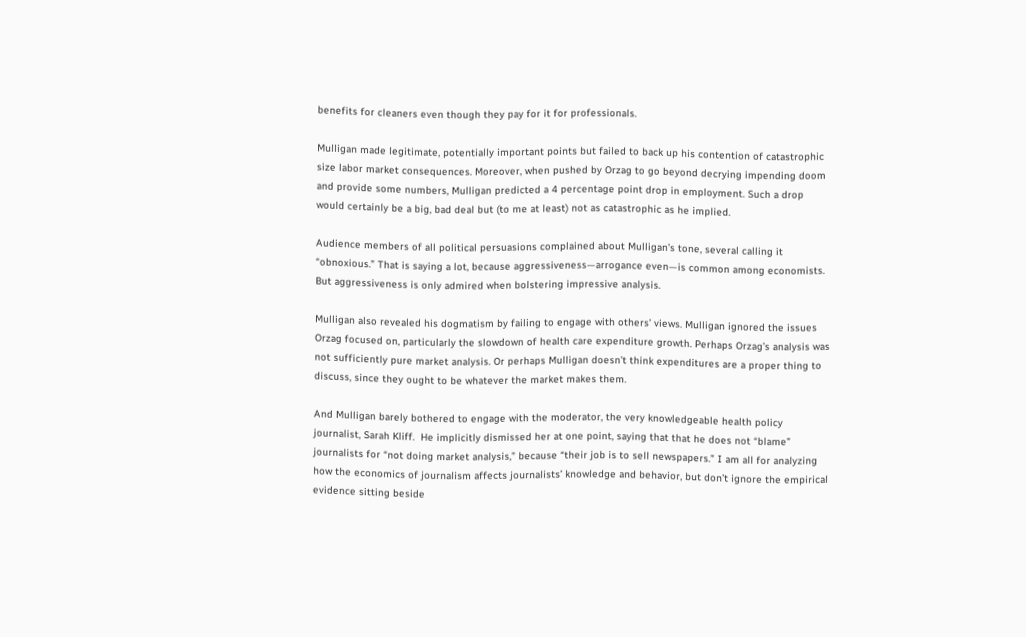benefits for cleaners even though they pay for it for professionals.

Mulligan made legitimate, potentially important points but failed to back up his contention of catastrophic size labor market consequences. Moreover, when pushed by Orzag to go beyond decrying impending doom and provide some numbers, Mulligan predicted a 4 percentage point drop in employment. Such a drop would certainly be a big, bad deal but (to me at least) not as catastrophic as he implied.

Audience members of all political persuasions complained about Mulligan’s tone, several calling it “obnoxious.” That is saying a lot, because aggressiveness—arrogance even—is common among economists. But aggressiveness is only admired when bolstering impressive analysis.

Mulligan also revealed his dogmatism by failing to engage with others’ views. Mulligan ignored the issues Orzag focused on, particularly the slowdown of health care expenditure growth. Perhaps Orzag’s analysis was not sufficiently pure market analysis. Or perhaps Mulligan doesn’t think expenditures are a proper thing to discuss, since they ought to be whatever the market makes them.

And Mulligan barely bothered to engage with the moderator, the very knowledgeable health policy journalist, Sarah Kliff.  He implicitly dismissed her at one point, saying that that he does not “blame” journalists for “not doing market analysis,” because “their job is to sell newspapers.” I am all for analyzing how the economics of journalism affects journalists’ knowledge and behavior, but don’t ignore the empirical evidence sitting beside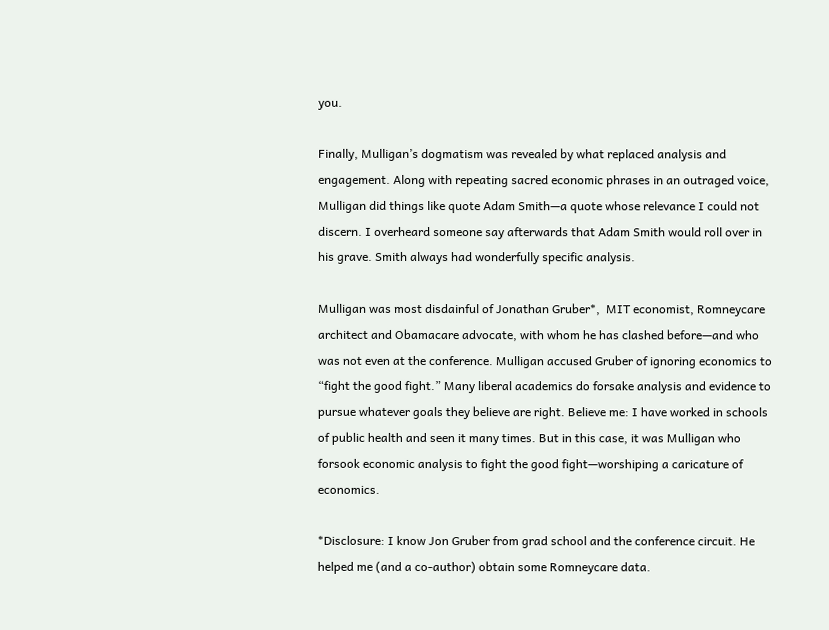you.

Finally, Mulligan’s dogmatism was revealed by what replaced analysis and engagement. Along with repeating sacred economic phrases in an outraged voice, Mulligan did things like quote Adam Smith—a quote whose relevance I could not discern. I overheard someone say afterwards that Adam Smith would roll over in his grave. Smith always had wonderfully specific analysis.

Mulligan was most disdainful of Jonathan Gruber*,  MIT economist, Romneycare architect and Obamacare advocate, with whom he has clashed before—and who was not even at the conference. Mulligan accused Gruber of ignoring economics to “fight the good fight.” Many liberal academics do forsake analysis and evidence to pursue whatever goals they believe are right. Believe me: I have worked in schools of public health and seen it many times. But in this case, it was Mulligan who forsook economic analysis to fight the good fight—worshiping a caricature of economics.

*Disclosure: I know Jon Gruber from grad school and the conference circuit. He helped me (and a co-author) obtain some Romneycare data.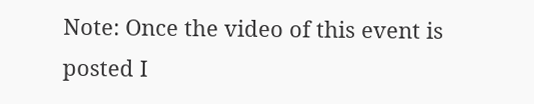Note: Once the video of this event is posted I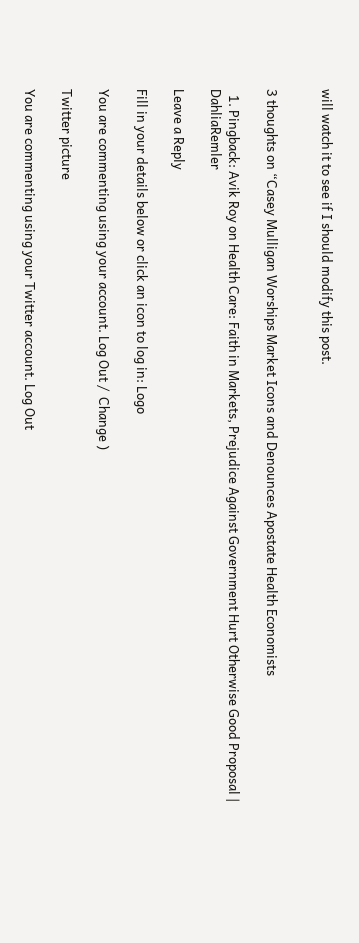will watch it to see if I should modify this post.


3 thoughts on “Casey Mulligan Worships Market Icons and Denounces Apostate Health Economists

  1. Pingback: Avik Roy on Health Care: Faith in Markets, Prejudice Against Government Hurt Otherwise Good Proposal | DahliaRemler

Leave a Reply

Fill in your details below or click an icon to log in: Logo

You are commenting using your account. Log Out /  Change )

Twitter picture

You are commenting using your Twitter account. Log Out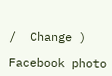/  Change )

Facebook photo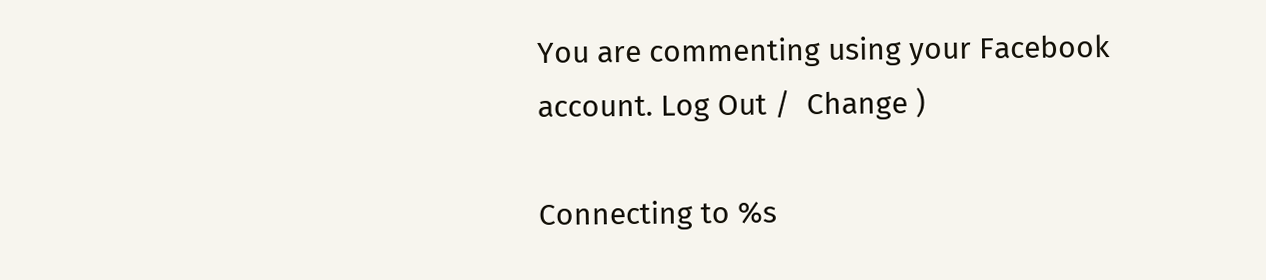You are commenting using your Facebook account. Log Out /  Change )

Connecting to %s